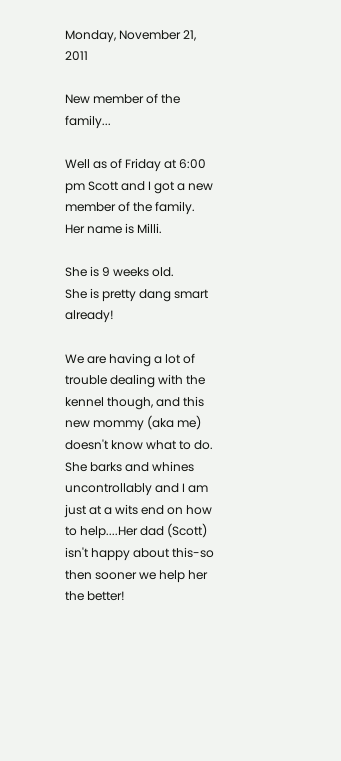Monday, November 21, 2011

New member of the family...

Well as of Friday at 6:00 pm Scott and I got a new member of the family.
Her name is Milli.

She is 9 weeks old.
She is pretty dang smart already!

We are having a lot of trouble dealing with the kennel though, and this new mommy (aka me) doesn't know what to do. She barks and whines uncontrollably and I am just at a wits end on how to help....Her dad (Scott) isn't happy about this-so then sooner we help her the better!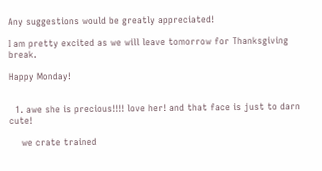Any suggestions would be greatly appreciated!

I am pretty excited as we will leave tomorrow for Thanksgiving break.

Happy Monday!


  1. awe she is precious!!!! love her! and that face is just to darn cute!

    we crate trained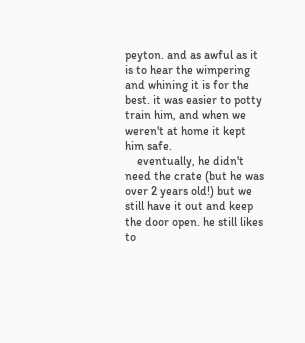peyton. and as awful as it is to hear the wimpering and whining it is for the best. it was easier to potty train him, and when we weren't at home it kept him safe.
    eventually, he didn't need the crate (but he was over 2 years old!) but we still have it out and keep the door open. he still likes to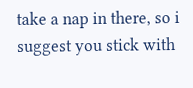take a nap in there, so i suggest you stick with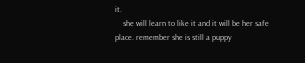it.
    she will learn to like it and it will be her safe place. remember she is still a puppy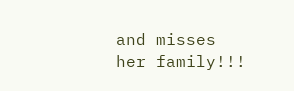and misses her family!!!